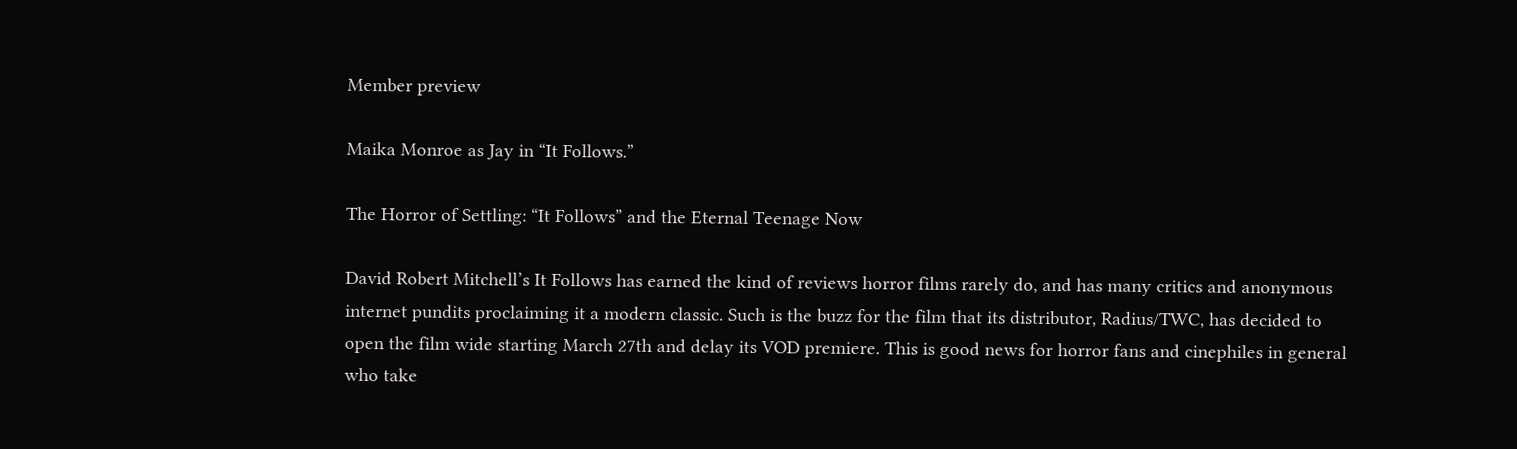Member preview

Maika Monroe as Jay in “It Follows.”

The Horror of Settling: “It Follows” and the Eternal Teenage Now

David Robert Mitchell’s It Follows has earned the kind of reviews horror films rarely do, and has many critics and anonymous internet pundits proclaiming it a modern classic. Such is the buzz for the film that its distributor, Radius/TWC, has decided to open the film wide starting March 27th and delay its VOD premiere. This is good news for horror fans and cinephiles in general who take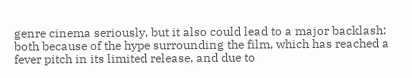genre cinema seriously, but it also could lead to a major backlash: both because of the hype surrounding the film, which has reached a fever pitch in its limited release, and due to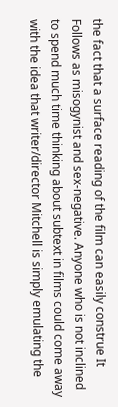the fact that a surface reading of the film can easily construe It Follows as misogynist and sex-negative. Anyone who is not inclined to spend much time thinking about subtext in films could come away with the idea that writer/director Mitchell is simply emulating the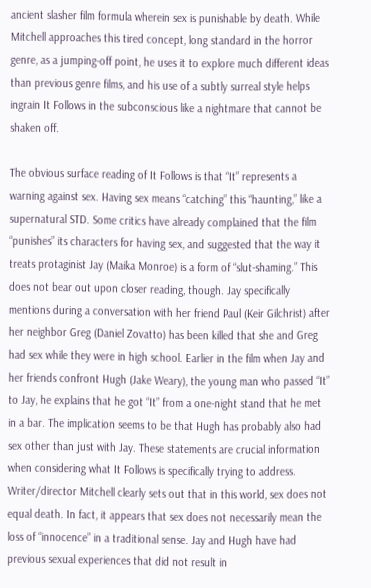ancient slasher film formula wherein sex is punishable by death. While Mitchell approaches this tired concept, long standard in the horror genre, as a jumping-off point, he uses it to explore much different ideas than previous genre films, and his use of a subtly surreal style helps ingrain It Follows in the subconscious like a nightmare that cannot be shaken off.

The obvious surface reading of It Follows is that “It” represents a warning against sex. Having sex means “catching” this “haunting,” like a supernatural STD. Some critics have already complained that the film “punishes” its characters for having sex, and suggested that the way it treats protaginist Jay (Maika Monroe) is a form of “slut-shaming.” This does not bear out upon closer reading, though. Jay specifically mentions during a conversation with her friend Paul (Keir Gilchrist) after her neighbor Greg (Daniel Zovatto) has been killed that she and Greg had sex while they were in high school. Earlier in the film when Jay and her friends confront Hugh (Jake Weary), the young man who passed “It” to Jay, he explains that he got “It” from a one-night stand that he met in a bar. The implication seems to be that Hugh has probably also had sex other than just with Jay. These statements are crucial information when considering what It Follows is specifically trying to address. Writer/director Mitchell clearly sets out that in this world, sex does not equal death. In fact, it appears that sex does not necessarily mean the loss of “innocence” in a traditional sense. Jay and Hugh have had previous sexual experiences that did not result in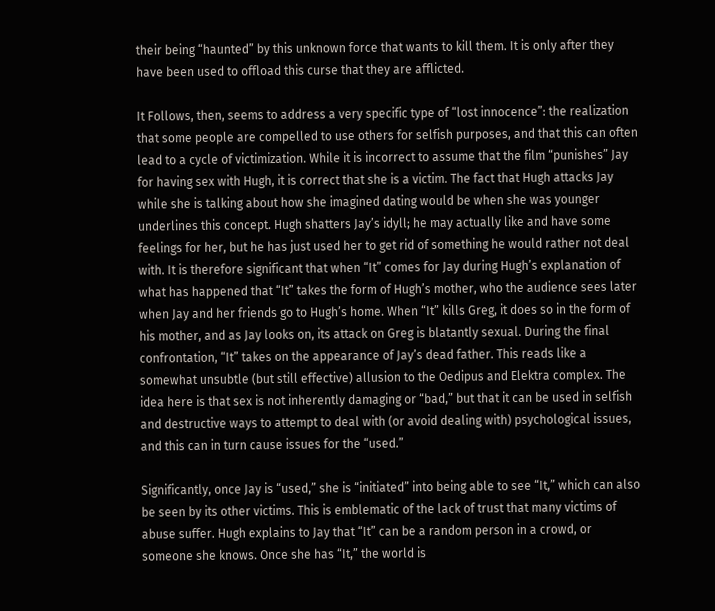their being “haunted” by this unknown force that wants to kill them. It is only after they have been used to offload this curse that they are afflicted.

It Follows, then, seems to address a very specific type of “lost innocence”: the realization that some people are compelled to use others for selfish purposes, and that this can often lead to a cycle of victimization. While it is incorrect to assume that the film “punishes” Jay for having sex with Hugh, it is correct that she is a victim. The fact that Hugh attacks Jay while she is talking about how she imagined dating would be when she was younger underlines this concept. Hugh shatters Jay’s idyll; he may actually like and have some feelings for her, but he has just used her to get rid of something he would rather not deal with. It is therefore significant that when “It” comes for Jay during Hugh’s explanation of what has happened that “It” takes the form of Hugh’s mother, who the audience sees later when Jay and her friends go to Hugh’s home. When “It” kills Greg, it does so in the form of his mother, and as Jay looks on, its attack on Greg is blatantly sexual. During the final confrontation, “It” takes on the appearance of Jay’s dead father. This reads like a somewhat unsubtle (but still effective) allusion to the Oedipus and Elektra complex. The idea here is that sex is not inherently damaging or “bad,” but that it can be used in selfish and destructive ways to attempt to deal with (or avoid dealing with) psychological issues, and this can in turn cause issues for the “used.”

Significantly, once Jay is “used,” she is “initiated” into being able to see “It,” which can also be seen by its other victims. This is emblematic of the lack of trust that many victims of abuse suffer. Hugh explains to Jay that “It” can be a random person in a crowd, or someone she knows. Once she has “It,” the world is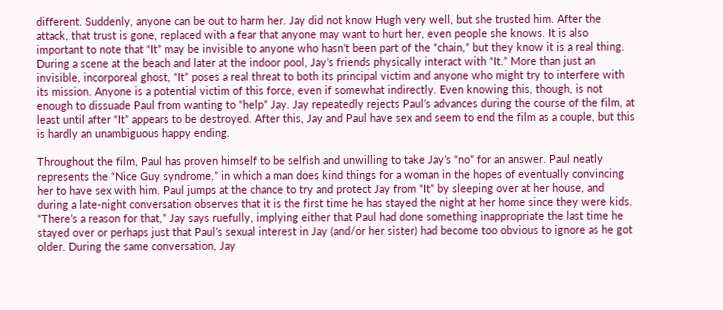different. Suddenly, anyone can be out to harm her. Jay did not know Hugh very well, but she trusted him. After the attack, that trust is gone, replaced with a fear that anyone may want to hurt her, even people she knows. It is also important to note that “It” may be invisible to anyone who hasn’t been part of the “chain,” but they know it is a real thing. During a scene at the beach and later at the indoor pool, Jay’s friends physically interact with “It.” More than just an invisible, incorporeal ghost, “It” poses a real threat to both its principal victim and anyone who might try to interfere with its mission. Anyone is a potential victim of this force, even if somewhat indirectly. Even knowing this, though, is not enough to dissuade Paul from wanting to “help” Jay. Jay repeatedly rejects Paul’s advances during the course of the film, at least until after “It” appears to be destroyed. After this, Jay and Paul have sex and seem to end the film as a couple, but this is hardly an unambiguous happy ending.

Throughout the film, Paul has proven himself to be selfish and unwilling to take Jay’s “no” for an answer. Paul neatly represents the “Nice Guy syndrome,” in which a man does kind things for a woman in the hopes of eventually convincing her to have sex with him. Paul jumps at the chance to try and protect Jay from “It” by sleeping over at her house, and during a late-night conversation observes that it is the first time he has stayed the night at her home since they were kids. “There’s a reason for that,” Jay says ruefully, implying either that Paul had done something inappropriate the last time he stayed over or perhaps just that Paul’s sexual interest in Jay (and/or her sister) had become too obvious to ignore as he got older. During the same conversation, Jay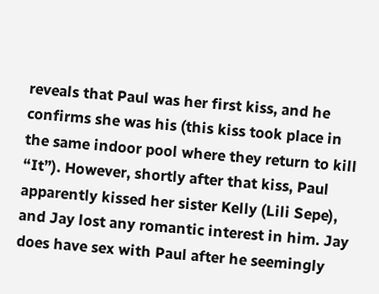reveals that Paul was her first kiss, and he confirms she was his (this kiss took place in the same indoor pool where they return to kill “It”). However, shortly after that kiss, Paul apparently kissed her sister Kelly (Lili Sepe), and Jay lost any romantic interest in him. Jay does have sex with Paul after he seemingly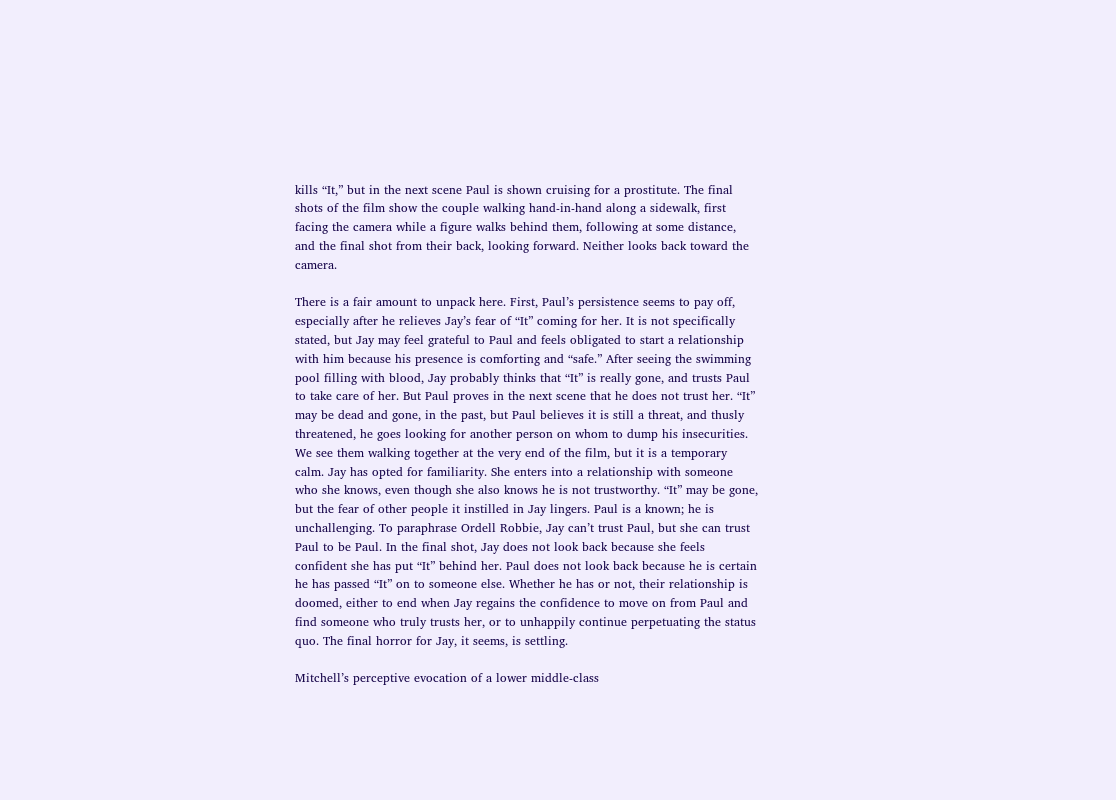kills “It,” but in the next scene Paul is shown cruising for a prostitute. The final shots of the film show the couple walking hand-in-hand along a sidewalk, first facing the camera while a figure walks behind them, following at some distance, and the final shot from their back, looking forward. Neither looks back toward the camera.

There is a fair amount to unpack here. First, Paul’s persistence seems to pay off, especially after he relieves Jay’s fear of “It” coming for her. It is not specifically stated, but Jay may feel grateful to Paul and feels obligated to start a relationship with him because his presence is comforting and “safe.” After seeing the swimming pool filling with blood, Jay probably thinks that “It” is really gone, and trusts Paul to take care of her. But Paul proves in the next scene that he does not trust her. “It” may be dead and gone, in the past, but Paul believes it is still a threat, and thusly threatened, he goes looking for another person on whom to dump his insecurities. We see them walking together at the very end of the film, but it is a temporary calm. Jay has opted for familiarity. She enters into a relationship with someone who she knows, even though she also knows he is not trustworthy. “It” may be gone, but the fear of other people it instilled in Jay lingers. Paul is a known; he is unchallenging. To paraphrase Ordell Robbie, Jay can’t trust Paul, but she can trust Paul to be Paul. In the final shot, Jay does not look back because she feels confident she has put “It” behind her. Paul does not look back because he is certain he has passed “It” on to someone else. Whether he has or not, their relationship is doomed, either to end when Jay regains the confidence to move on from Paul and find someone who truly trusts her, or to unhappily continue perpetuating the status quo. The final horror for Jay, it seems, is settling.

Mitchell’s perceptive evocation of a lower middle-class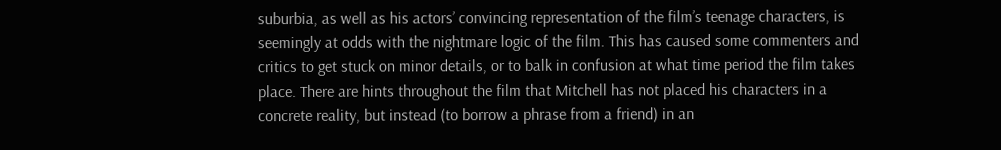suburbia, as well as his actors’ convincing representation of the film’s teenage characters, is seemingly at odds with the nightmare logic of the film. This has caused some commenters and critics to get stuck on minor details, or to balk in confusion at what time period the film takes place. There are hints throughout the film that Mitchell has not placed his characters in a concrete reality, but instead (to borrow a phrase from a friend) in an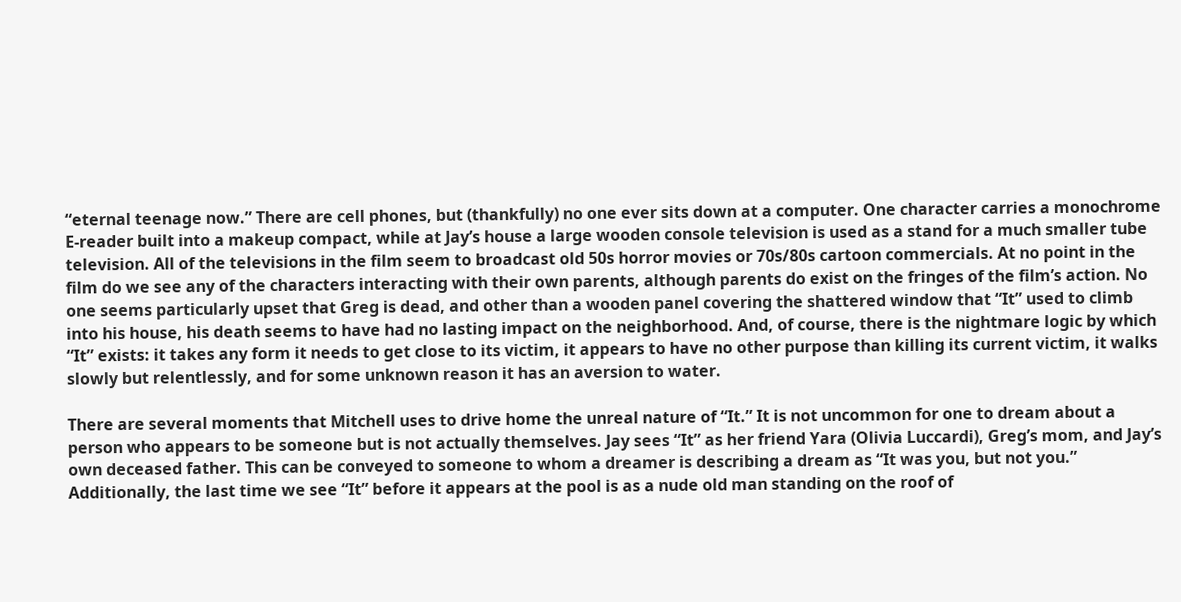“eternal teenage now.” There are cell phones, but (thankfully) no one ever sits down at a computer. One character carries a monochrome E-reader built into a makeup compact, while at Jay’s house a large wooden console television is used as a stand for a much smaller tube television. All of the televisions in the film seem to broadcast old 50s horror movies or 70s/80s cartoon commercials. At no point in the film do we see any of the characters interacting with their own parents, although parents do exist on the fringes of the film’s action. No one seems particularly upset that Greg is dead, and other than a wooden panel covering the shattered window that “It” used to climb into his house, his death seems to have had no lasting impact on the neighborhood. And, of course, there is the nightmare logic by which “It” exists: it takes any form it needs to get close to its victim, it appears to have no other purpose than killing its current victim, it walks slowly but relentlessly, and for some unknown reason it has an aversion to water.

There are several moments that Mitchell uses to drive home the unreal nature of “It.” It is not uncommon for one to dream about a person who appears to be someone but is not actually themselves. Jay sees “It” as her friend Yara (Olivia Luccardi), Greg’s mom, and Jay’s own deceased father. This can be conveyed to someone to whom a dreamer is describing a dream as “It was you, but not you.” Additionally, the last time we see “It” before it appears at the pool is as a nude old man standing on the roof of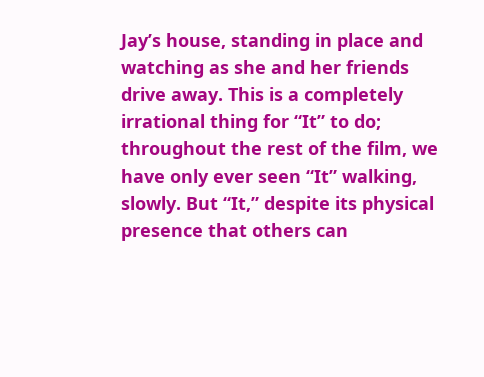Jay’s house, standing in place and watching as she and her friends drive away. This is a completely irrational thing for “It” to do; throughout the rest of the film, we have only ever seen “It” walking, slowly. But “It,” despite its physical presence that others can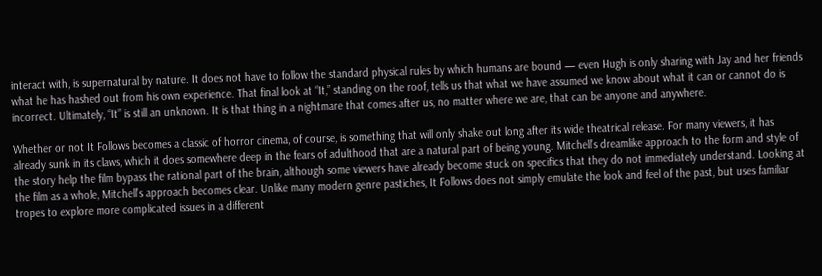interact with, is supernatural by nature. It does not have to follow the standard physical rules by which humans are bound — even Hugh is only sharing with Jay and her friends what he has hashed out from his own experience. That final look at “It,” standing on the roof, tells us that what we have assumed we know about what it can or cannot do is incorrect. Ultimately, “It” is still an unknown. It is that thing in a nightmare that comes after us, no matter where we are, that can be anyone and anywhere.

Whether or not It Follows becomes a classic of horror cinema, of course, is something that will only shake out long after its wide theatrical release. For many viewers, it has already sunk in its claws, which it does somewhere deep in the fears of adulthood that are a natural part of being young. Mitchell’s dreamlike approach to the form and style of the story help the film bypass the rational part of the brain, although some viewers have already become stuck on specifics that they do not immediately understand. Looking at the film as a whole, Mitchell’s approach becomes clear. Unlike many modern genre pastiches, It Follows does not simply emulate the look and feel of the past, but uses familiar tropes to explore more complicated issues in a different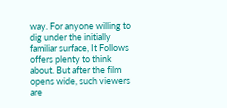way. For anyone willing to dig under the initially familiar surface, It Follows offers plenty to think about. But after the film opens wide, such viewers are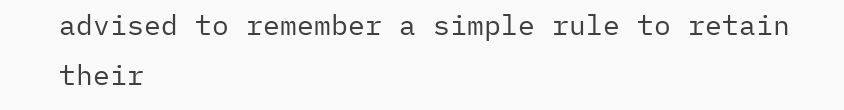advised to remember a simple rule to retain their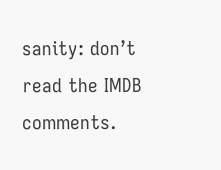sanity: don’t read the IMDB comments.